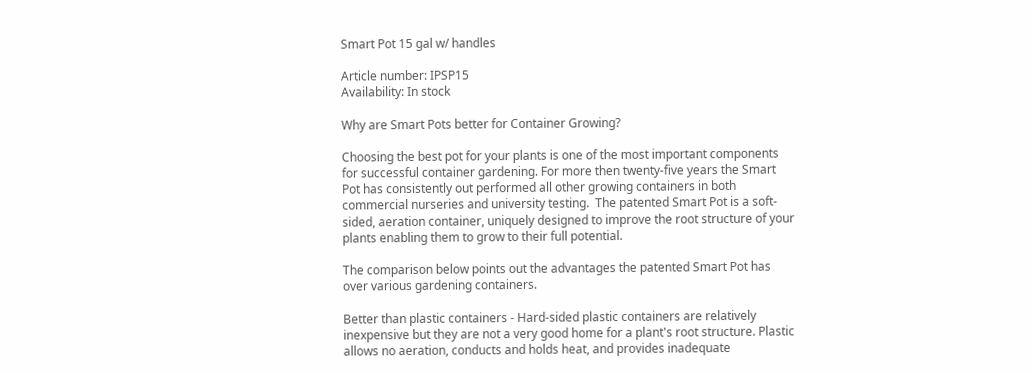Smart Pot 15 gal w/ handles

Article number: IPSP15
Availability: In stock

Why are Smart Pots better for Container Growing?

Choosing the best pot for your plants is one of the most important components for successful container gardening. For more then twenty-five years the Smart Pot has consistently out performed all other growing containers in both commercial nurseries and university testing.  The patented Smart Pot is a soft-sided, aeration container, uniquely designed to improve the root structure of your plants enabling them to grow to their full potential.

The comparison below points out the advantages the patented Smart Pot has over various gardening containers.

Better than plastic containers - Hard-sided plastic containers are relatively inexpensive but they are not a very good home for a plant's root structure. Plastic allows no aeration, conducts and holds heat, and provides inadequate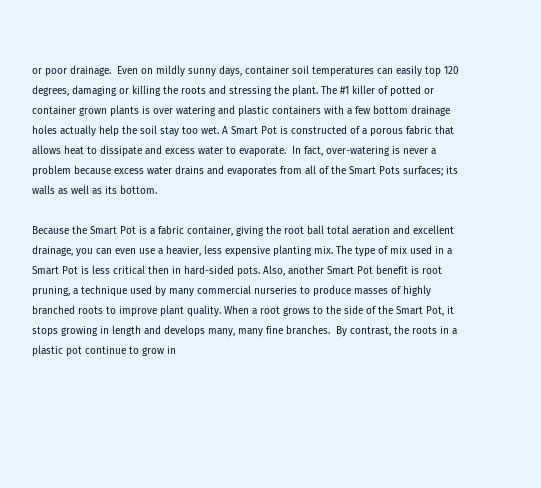or poor drainage.  Even on mildly sunny days, container soil temperatures can easily top 120 degrees, damaging or killing the roots and stressing the plant. The #1 killer of potted or container grown plants is over watering and plastic containers with a few bottom drainage holes actually help the soil stay too wet. A Smart Pot is constructed of a porous fabric that allows heat to dissipate and excess water to evaporate.  In fact, over-watering is never a problem because excess water drains and evaporates from all of the Smart Pots surfaces; its walls as well as its bottom.

Because the Smart Pot is a fabric container, giving the root ball total aeration and excellent drainage, you can even use a heavier, less expensive planting mix. The type of mix used in a Smart Pot is less critical then in hard-sided pots. Also, another Smart Pot benefit is root pruning, a technique used by many commercial nurseries to produce masses of highly branched roots to improve plant quality. When a root grows to the side of the Smart Pot, it stops growing in length and develops many, many fine branches.  By contrast, the roots in a plastic pot continue to grow in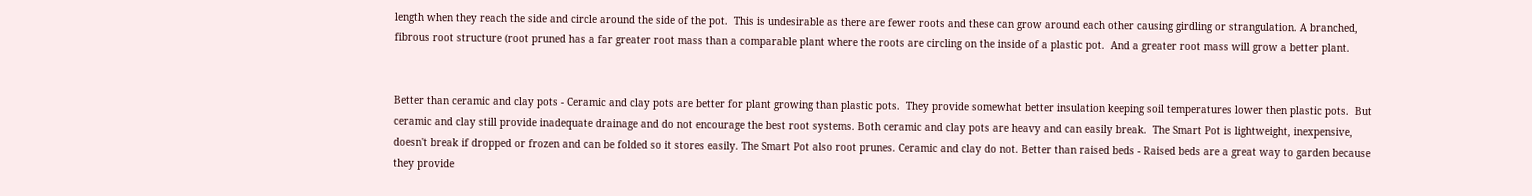length when they reach the side and circle around the side of the pot.  This is undesirable as there are fewer roots and these can grow around each other causing girdling or strangulation. A branched, fibrous root structure (root pruned has a far greater root mass than a comparable plant where the roots are circling on the inside of a plastic pot.  And a greater root mass will grow a better plant.


Better than ceramic and clay pots - Ceramic and clay pots are better for plant growing than plastic pots.  They provide somewhat better insulation keeping soil temperatures lower then plastic pots.  But ceramic and clay still provide inadequate drainage and do not encourage the best root systems. Both ceramic and clay pots are heavy and can easily break.  The Smart Pot is lightweight, inexpensive, doesn't break if dropped or frozen and can be folded so it stores easily. The Smart Pot also root prunes. Ceramic and clay do not. Better than raised beds - Raised beds are a great way to garden because they provide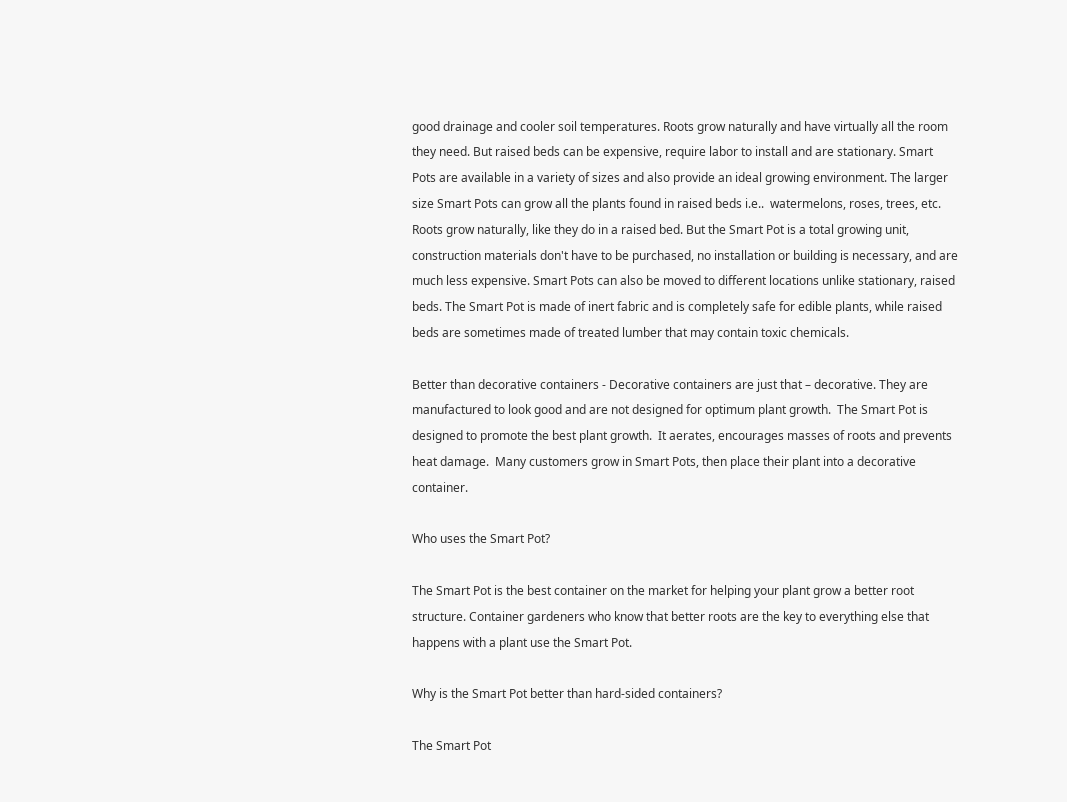good drainage and cooler soil temperatures. Roots grow naturally and have virtually all the room they need. But raised beds can be expensive, require labor to install and are stationary. Smart Pots are available in a variety of sizes and also provide an ideal growing environment. The larger size Smart Pots can grow all the plants found in raised beds i.e..  watermelons, roses, trees, etc.   Roots grow naturally, like they do in a raised bed. But the Smart Pot is a total growing unit, construction materials don't have to be purchased, no installation or building is necessary, and are much less expensive. Smart Pots can also be moved to different locations unlike stationary, raised beds. The Smart Pot is made of inert fabric and is completely safe for edible plants, while raised beds are sometimes made of treated lumber that may contain toxic chemicals.

Better than decorative containers - Decorative containers are just that – decorative. They are manufactured to look good and are not designed for optimum plant growth.  The Smart Pot is designed to promote the best plant growth.  It aerates, encourages masses of roots and prevents heat damage.  Many customers grow in Smart Pots, then place their plant into a decorative container.

Who uses the Smart Pot?

The Smart Pot is the best container on the market for helping your plant grow a better root structure. Container gardeners who know that better roots are the key to everything else that happens with a plant use the Smart Pot.

Why is the Smart Pot better than hard-sided containers?

The Smart Pot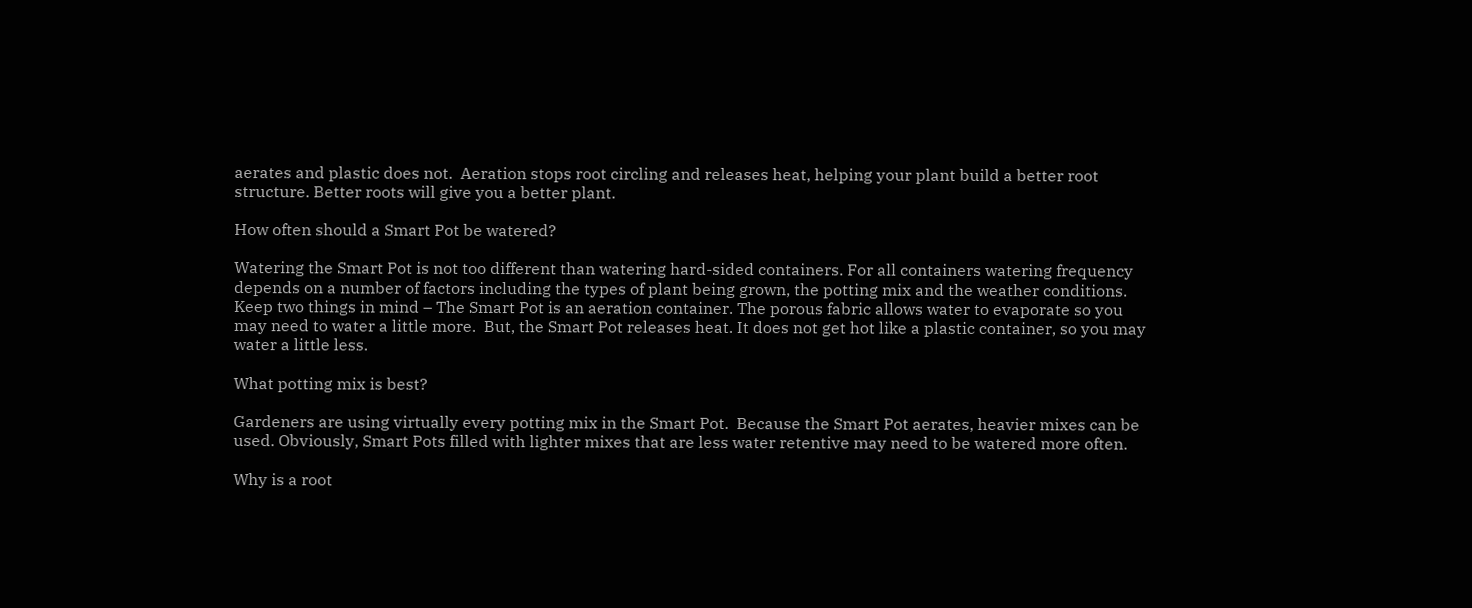aerates and plastic does not.  Aeration stops root circling and releases heat, helping your plant build a better root structure. Better roots will give you a better plant.

How often should a Smart Pot be watered?

Watering the Smart Pot is not too different than watering hard-sided containers. For all containers watering frequency depends on a number of factors including the types of plant being grown, the potting mix and the weather conditions.  Keep two things in mind – The Smart Pot is an aeration container. The porous fabric allows water to evaporate so you may need to water a little more.  But, the Smart Pot releases heat. It does not get hot like a plastic container, so you may water a little less.

What potting mix is best?

Gardeners are using virtually every potting mix in the Smart Pot.  Because the Smart Pot aerates, heavier mixes can be used. Obviously, Smart Pots filled with lighter mixes that are less water retentive may need to be watered more often.

Why is a root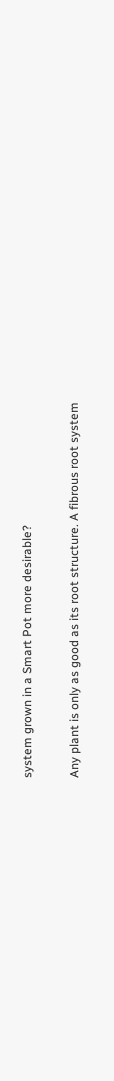system grown in a Smart Pot more desirable?

Any plant is only as good as its root structure. A fibrous root system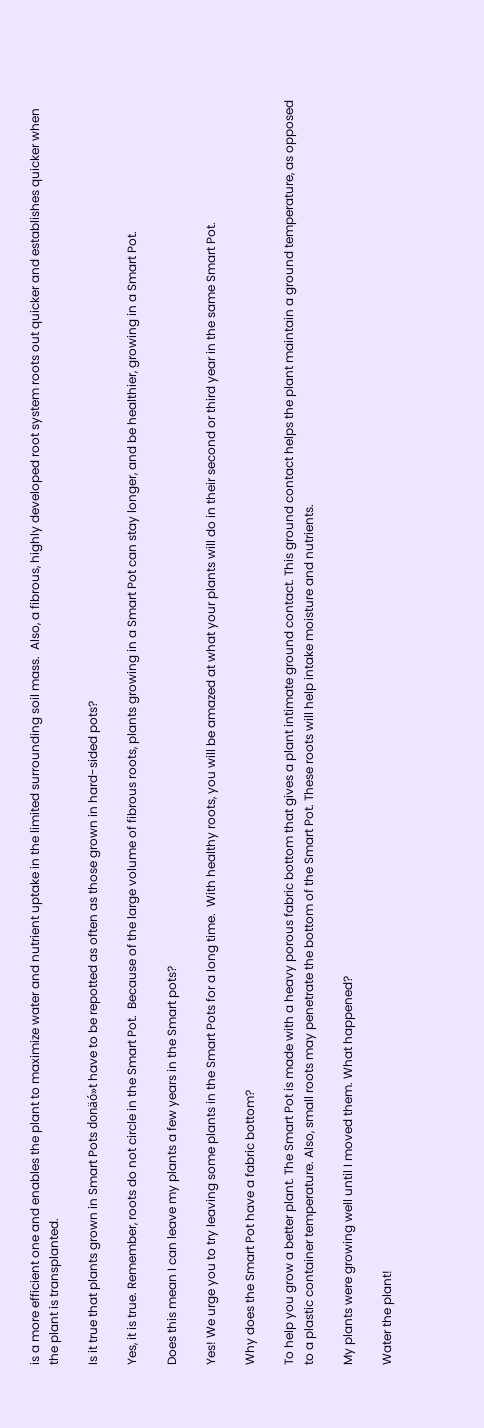is a more efficient one and enables the plant to maximize water and nutrient uptake in the limited surrounding soil mass.  Also, a fibrous, highly developed root system roots out quicker and establishes quicker when the plant is transplanted.

Is it true that plants grown in Smart Pots donäó»t have to be repotted as often as those grown in hard-sided pots?

Yes, it is true. Remember, roots do not circle in the Smart Pot.  Because of the large volume of fibrous roots, plants growing in a Smart Pot can stay longer, and be healthier, growing in a Smart Pot.

Does this mean I can leave my plants a few years in the Smart pots?

Yes! We urge you to try leaving some plants in the Smart Pots for a long time.  With healthy roots, you will be amazed at what your plants will do in their second or third year in the same Smart Pot.

Why does the Smart Pot have a fabric bottom?

To help you grow a better plant. The Smart Pot is made with a heavy porous fabric bottom that gives a plant intimate ground contact. This ground contact helps the plant maintain a ground temperature, as opposed to a plastic container temperature. Also, small roots may penetrate the bottom of the Smart Pot. These roots will help intake moisture and nutrients.

My plants were growing well until I moved them. What happened?

Water the plant!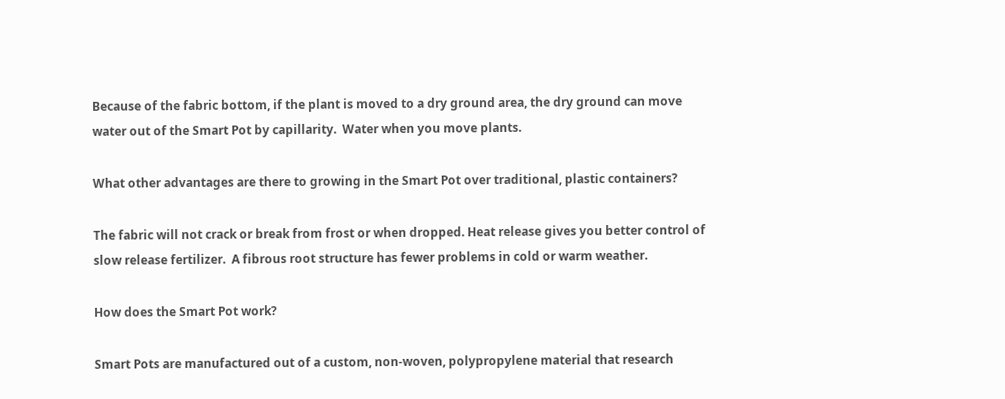Because of the fabric bottom, if the plant is moved to a dry ground area, the dry ground can move water out of the Smart Pot by capillarity.  Water when you move plants.

What other advantages are there to growing in the Smart Pot over traditional, plastic containers?

The fabric will not crack or break from frost or when dropped. Heat release gives you better control of slow release fertilizer.  A fibrous root structure has fewer problems in cold or warm weather.

How does the Smart Pot work?

Smart Pots are manufactured out of a custom, non-woven, polypropylene material that research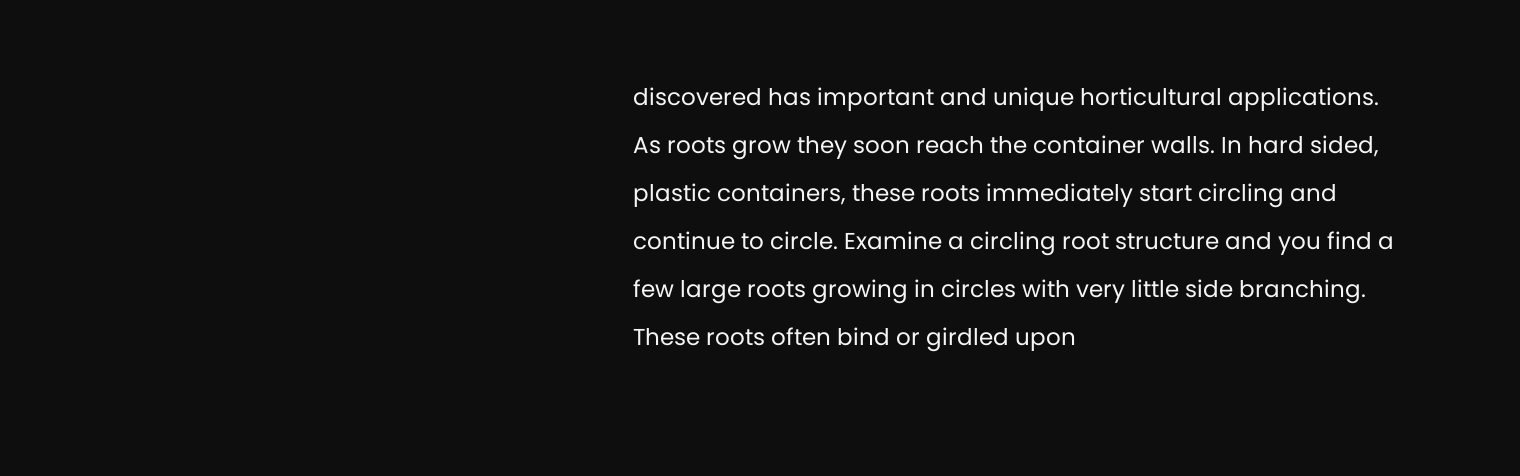discovered has important and unique horticultural applications. As roots grow they soon reach the container walls. In hard sided, plastic containers, these roots immediately start circling and continue to circle. Examine a circling root structure and you find a few large roots growing in circles with very little side branching.  These roots often bind or girdled upon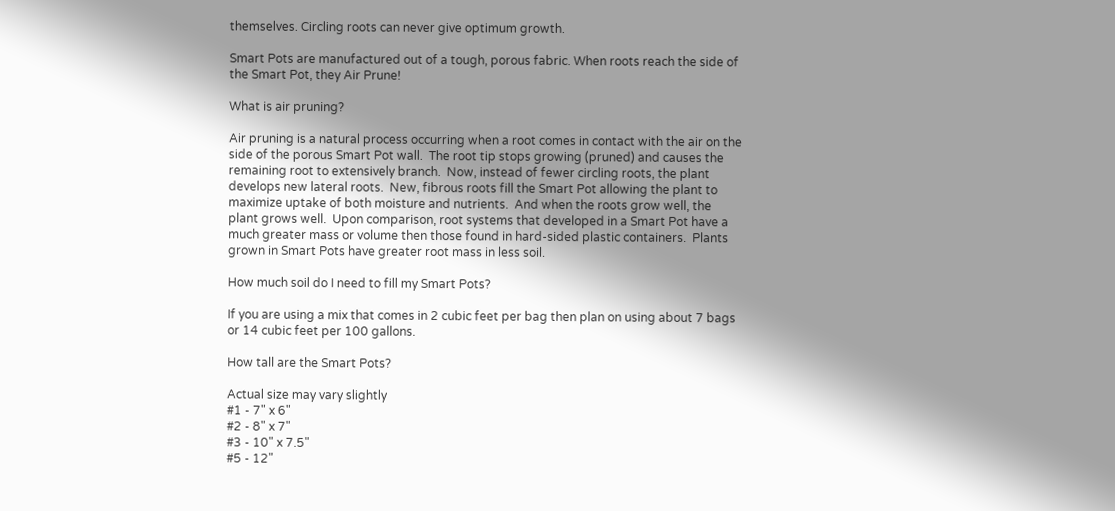themselves. Circling roots can never give optimum growth.

Smart Pots are manufactured out of a tough, porous fabric. When roots reach the side of the Smart Pot, they Air Prune!

What is air pruning?

Air pruning is a natural process occurring when a root comes in contact with the air on the side of the porous Smart Pot wall.  The root tip stops growing (pruned) and causes the remaining root to extensively branch.  Now, instead of fewer circling roots, the plant develops new lateral roots.  New, fibrous roots fill the Smart Pot allowing the plant to maximize uptake of both moisture and nutrients.  And when the roots grow well, the plant grows well.  Upon comparison, root systems that developed in a Smart Pot have a much greater mass or volume then those found in hard-sided plastic containers.  Plants grown in Smart Pots have greater root mass in less soil.

How much soil do I need to fill my Smart Pots?

If you are using a mix that comes in 2 cubic feet per bag then plan on using about 7 bags or 14 cubic feet per 100 gallons.

How tall are the Smart Pots?

Actual size may vary slightly
#1 - 7" x 6"
#2 - 8" x 7"
#3 - 10" x 7.5"
#5 - 12"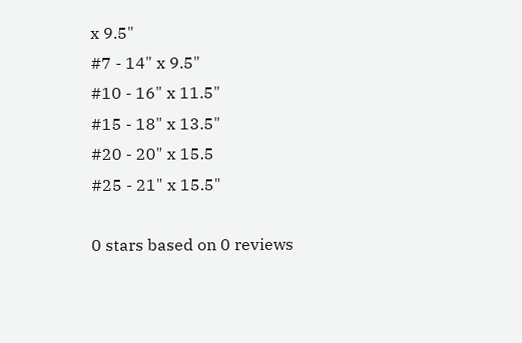x 9.5"
#7 - 14" x 9.5"
#10 - 16" x 11.5"
#15 - 18" x 13.5"
#20 - 20" x 15.5
#25 - 21" x 15.5"

0 stars based on 0 reviews